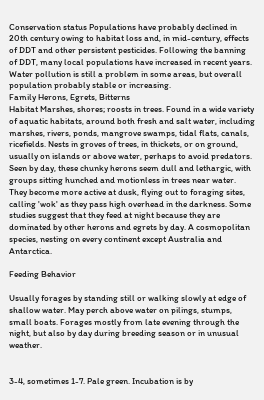Conservation status Populations have probably declined in 20th century owing to habitat loss and, in mid-century, effects of DDT and other persistent pesticides. Following the banning of DDT, many local populations have increased in recent years. Water pollution is still a problem in some areas, but overall population probably stable or increasing.
Family Herons, Egrets, Bitterns
Habitat Marshes, shores; roosts in trees. Found in a wide variety of aquatic habitats, around both fresh and salt water, including marshes, rivers, ponds, mangrove swamps, tidal flats, canals, ricefields. Nests in groves of trees, in thickets, or on ground, usually on islands or above water, perhaps to avoid predators.
Seen by day, these chunky herons seem dull and lethargic, with groups sitting hunched and motionless in trees near water. They become more active at dusk, flying out to foraging sites, calling 'wok' as they pass high overhead in the darkness. Some studies suggest that they feed at night because they are dominated by other herons and egrets by day. A cosmopolitan species, nesting on every continent except Australia and Antarctica.

Feeding Behavior

Usually forages by standing still or walking slowly at edge of shallow water. May perch above water on pilings, stumps, small boats. Forages mostly from late evening through the night, but also by day during breeding season or in unusual weather.


3-4, sometimes 1-7. Pale green. Incubation is by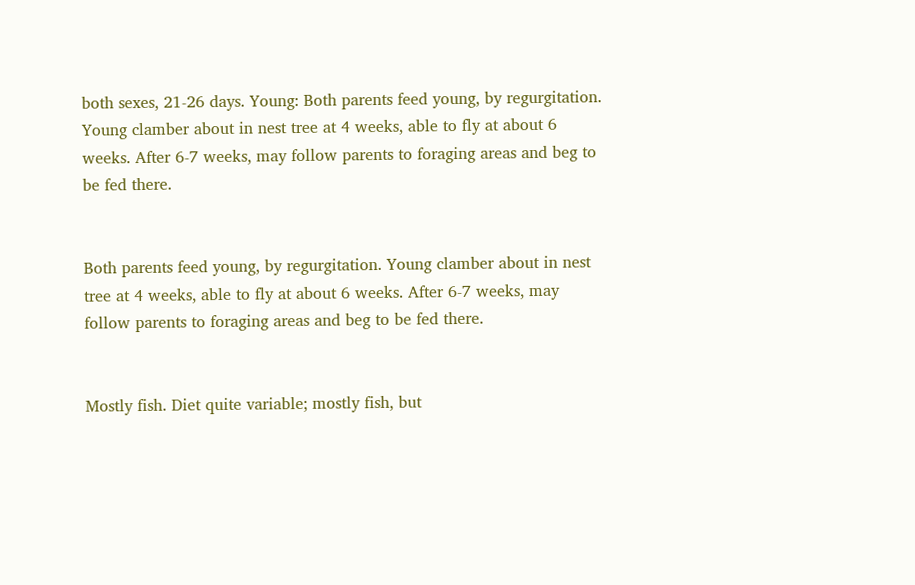both sexes, 21-26 days. Young: Both parents feed young, by regurgitation. Young clamber about in nest tree at 4 weeks, able to fly at about 6 weeks. After 6-7 weeks, may follow parents to foraging areas and beg to be fed there.


Both parents feed young, by regurgitation. Young clamber about in nest tree at 4 weeks, able to fly at about 6 weeks. After 6-7 weeks, may follow parents to foraging areas and beg to be fed there.


Mostly fish. Diet quite variable; mostly fish, but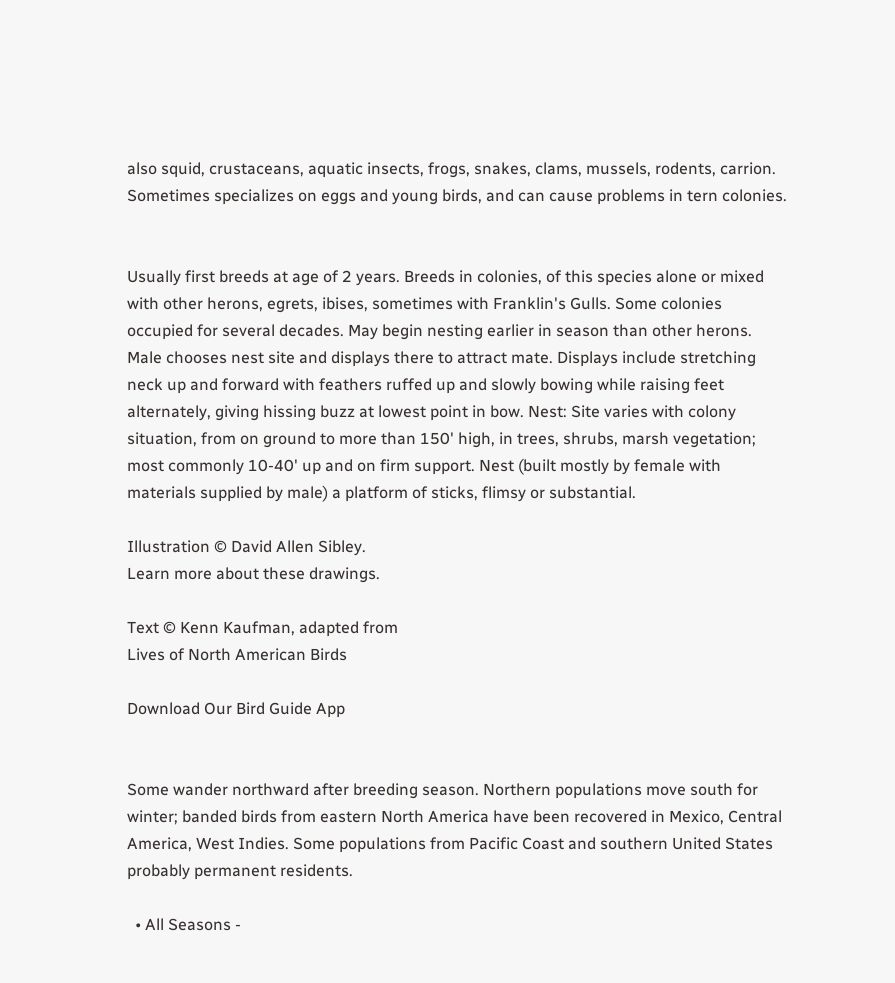also squid, crustaceans, aquatic insects, frogs, snakes, clams, mussels, rodents, carrion. Sometimes specializes on eggs and young birds, and can cause problems in tern colonies.


Usually first breeds at age of 2 years. Breeds in colonies, of this species alone or mixed with other herons, egrets, ibises, sometimes with Franklin's Gulls. Some colonies occupied for several decades. May begin nesting earlier in season than other herons. Male chooses nest site and displays there to attract mate. Displays include stretching neck up and forward with feathers ruffed up and slowly bowing while raising feet alternately, giving hissing buzz at lowest point in bow. Nest: Site varies with colony situation, from on ground to more than 150' high, in trees, shrubs, marsh vegetation; most commonly 10-40' up and on firm support. Nest (built mostly by female with materials supplied by male) a platform of sticks, flimsy or substantial.

Illustration © David Allen Sibley.
Learn more about these drawings.

Text © Kenn Kaufman, adapted from
Lives of North American Birds

Download Our Bird Guide App


Some wander northward after breeding season. Northern populations move south for winter; banded birds from eastern North America have been recovered in Mexico, Central America, West Indies. Some populations from Pacific Coast and southern United States probably permanent residents.

  • All Seasons -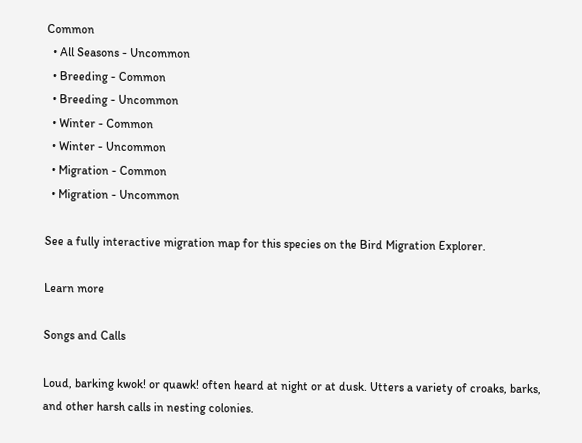Common
  • All Seasons - Uncommon
  • Breeding - Common
  • Breeding - Uncommon
  • Winter - Common
  • Winter - Uncommon
  • Migration - Common
  • Migration - Uncommon

See a fully interactive migration map for this species on the Bird Migration Explorer.

Learn more

Songs and Calls

Loud, barking kwok! or quawk! often heard at night or at dusk. Utters a variety of croaks, barks, and other harsh calls in nesting colonies.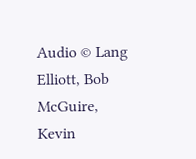Audio © Lang Elliott, Bob McGuire, Kevin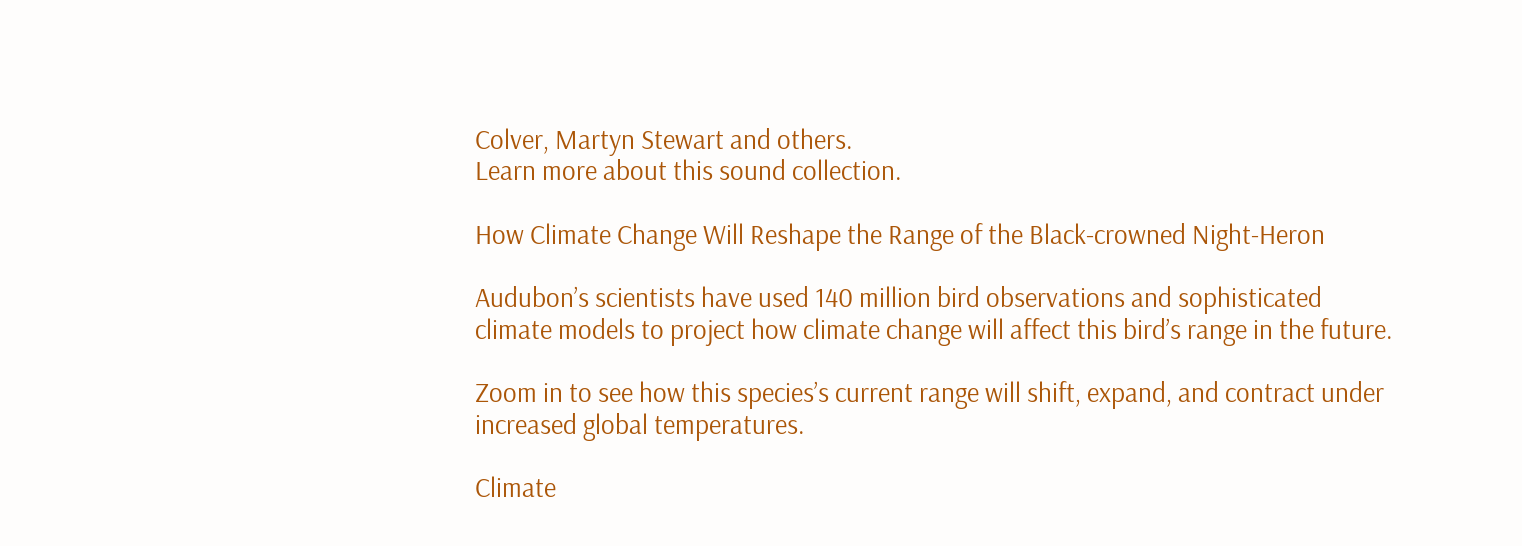Colver, Martyn Stewart and others.
Learn more about this sound collection.

How Climate Change Will Reshape the Range of the Black-crowned Night-Heron

Audubon’s scientists have used 140 million bird observations and sophisticated climate models to project how climate change will affect this bird’s range in the future.

Zoom in to see how this species’s current range will shift, expand, and contract under increased global temperatures.

Climate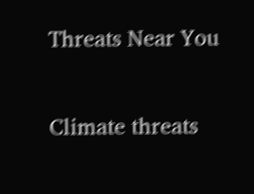Threats Near You

Climate threats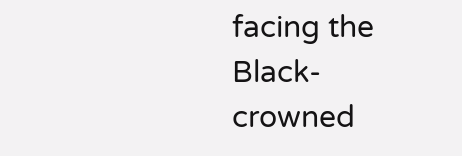facing the Black-crowned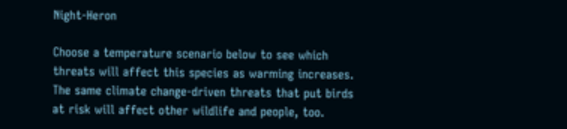Night-Heron

Choose a temperature scenario below to see which threats will affect this species as warming increases. The same climate change-driven threats that put birds at risk will affect other wildlife and people, too.